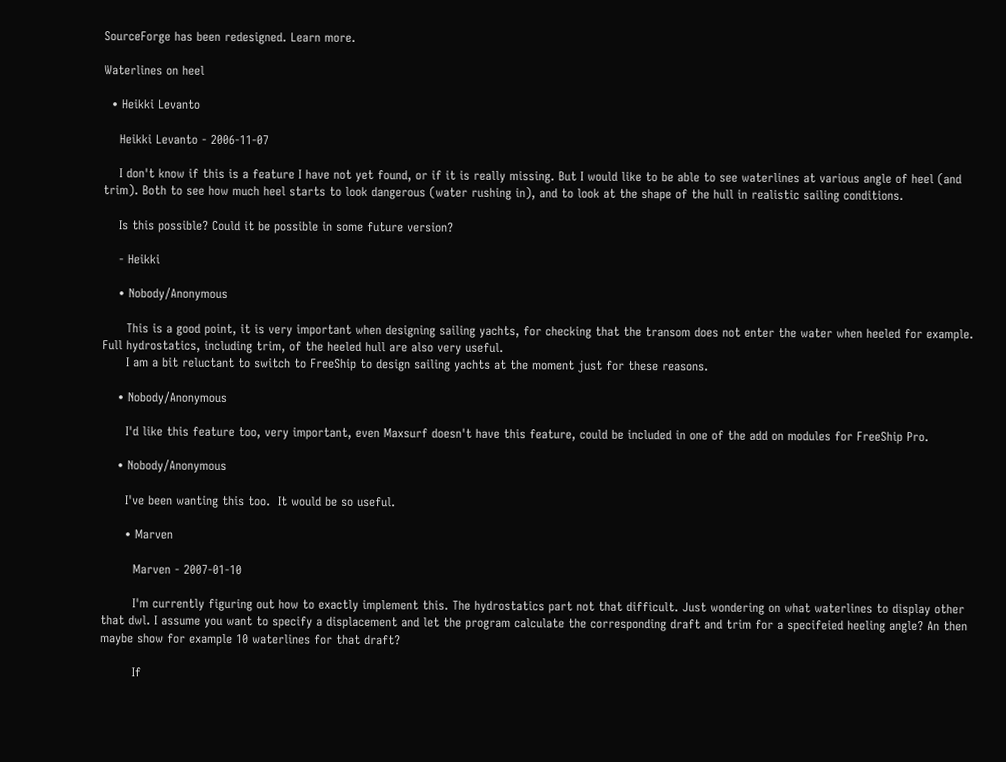SourceForge has been redesigned. Learn more.

Waterlines on heel

  • Heikki Levanto

    Heikki Levanto - 2006-11-07

    I don't know if this is a feature I have not yet found, or if it is really missing. But I would like to be able to see waterlines at various angle of heel (and trim). Both to see how much heel starts to look dangerous (water rushing in), and to look at the shape of the hull in realistic sailing conditions.

    Is this possible? Could it be possible in some future version?

    - Heikki

    • Nobody/Anonymous

      This is a good point, it is very important when designing sailing yachts, for checking that the transom does not enter the water when heeled for example. Full hydrostatics, including trim, of the heeled hull are also very useful.
      I am a bit reluctant to switch to FreeShip to design sailing yachts at the moment just for these reasons.

    • Nobody/Anonymous

      I'd like this feature too, very important, even Maxsurf doesn't have this feature, could be included in one of the add on modules for FreeShip Pro.

    • Nobody/Anonymous

      I've been wanting this too.  It would be so useful.

      • Marven

        Marven - 2007-01-10

        I'm currently figuring out how to exactly implement this. The hydrostatics part not that difficult. Just wondering on what waterlines to display other that dwl. I assume you want to specify a displacement and let the program calculate the corresponding draft and trim for a specifeied heeling angle? An then maybe show for example 10 waterlines for that draft?

        If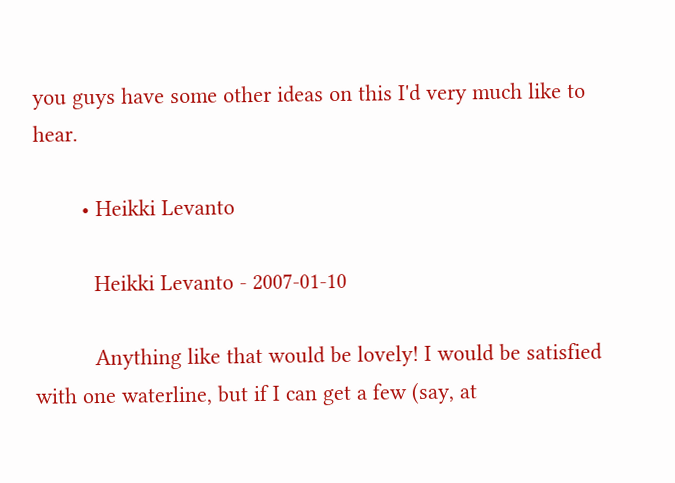you guys have some other ideas on this I'd very much like to hear.

        • Heikki Levanto

          Heikki Levanto - 2007-01-10

          Anything like that would be lovely! I would be satisfied with one waterline, but if I can get a few (say, at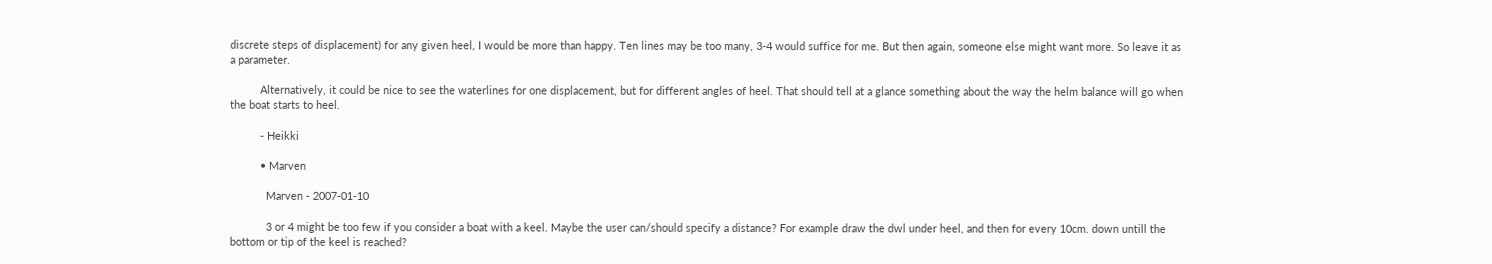discrete steps of displacement) for any given heel, I would be more than happy. Ten lines may be too many, 3-4 would suffice for me. But then again, someone else might want more. So leave it as a parameter.

          Alternatively, it could be nice to see the waterlines for one displacement, but for different angles of heel. That should tell at a glance something about the way the helm balance will go when the boat starts to heel.

          - Heikki

          • Marven

            Marven - 2007-01-10

            3 or 4 might be too few if you consider a boat with a keel. Maybe the user can/should specify a distance? For example draw the dwl under heel, and then for every 10cm. down untill the bottom or tip of the keel is reached?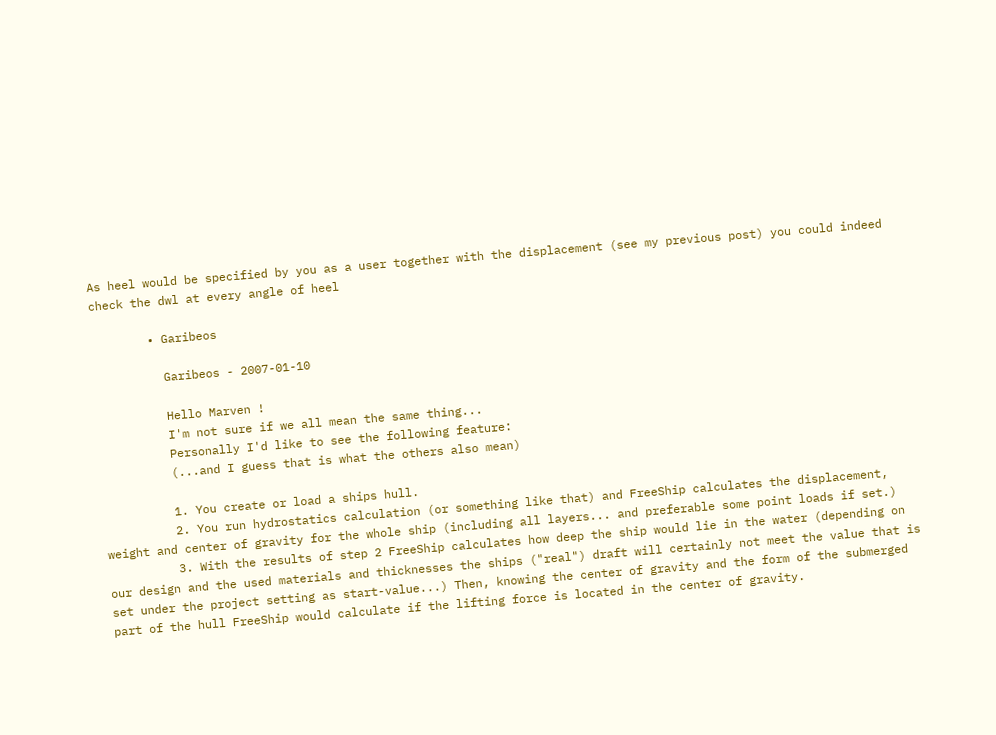As heel would be specified by you as a user together with the displacement (see my previous post) you could indeed check the dwl at every angle of heel

        • Garibeos

          Garibeos - 2007-01-10

          Hello Marven !
          I'm not sure if we all mean the same thing...
          Personally I'd like to see the following feature:
          (...and I guess that is what the others also mean)

          1. You create or load a ships hull.
          2. You run hydrostatics calculation (or something like that) and FreeShip calculates the displacement, weight and center of gravity for the whole ship (including all layers... and preferable some point loads if set.)
          3. With the results of step 2 FreeShip calculates how deep the ship would lie in the water (depending on our design and the used materials and thicknesses the ships ("real") draft will certainly not meet the value that is set under the project setting as start-value...) Then, knowing the center of gravity and the form of the submerged part of the hull FreeShip would calculate if the lifting force is located in the center of gravity.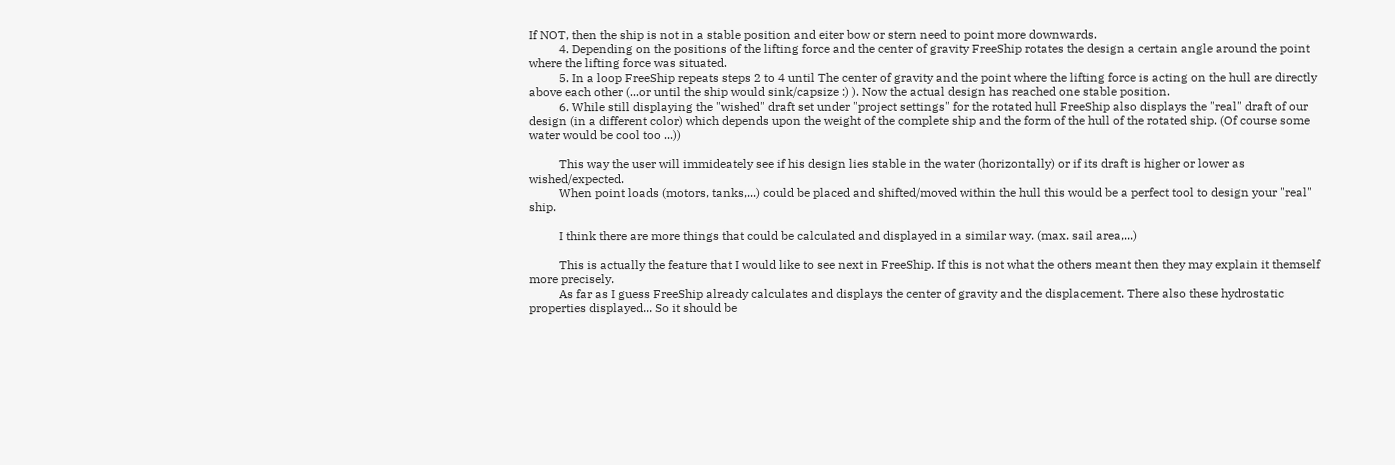If NOT, then the ship is not in a stable position and eiter bow or stern need to point more downwards.
          4. Depending on the positions of the lifting force and the center of gravity FreeShip rotates the design a certain angle around the point where the lifting force was situated.
          5. In a loop FreeShip repeats steps 2 to 4 until The center of gravity and the point where the lifting force is acting on the hull are directly above each other (...or until the ship would sink/capsize :) ). Now the actual design has reached one stable position.
          6. While still displaying the "wished" draft set under "project settings" for the rotated hull FreeShip also displays the "real" draft of our design (in a different color) which depends upon the weight of the complete ship and the form of the hull of the rotated ship. (Of course some water would be cool too ...))

          This way the user will immideately see if his design lies stable in the water (horizontally) or if its draft is higher or lower as wished/expected.
          When point loads (motors, tanks,...) could be placed and shifted/moved within the hull this would be a perfect tool to design your "real" ship.

          I think there are more things that could be calculated and displayed in a similar way. (max. sail area,...)

          This is actually the feature that I would like to see next in FreeShip. If this is not what the others meant then they may explain it themself more precisely.
          As far as I guess FreeShip already calculates and displays the center of gravity and the displacement. There also these hydrostatic properties displayed... So it should be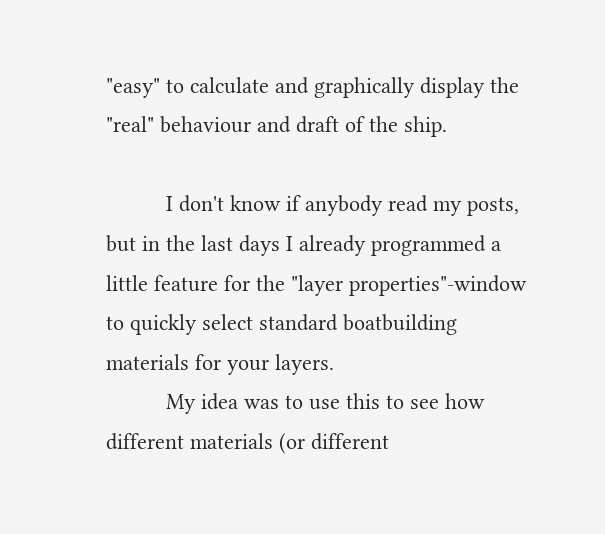"easy" to calculate and graphically display the "real" behaviour and draft of the ship.

          I don't know if anybody read my posts, but in the last days I already programmed a little feature for the "layer properties"-window to quickly select standard boatbuilding materials for your layers.
          My idea was to use this to see how different materials (or different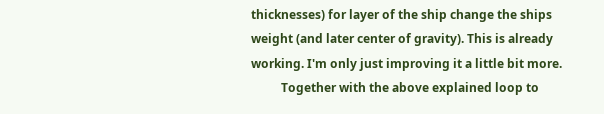thicknesses) for layer of the ship change the ships weight (and later center of gravity). This is already working. I'm only just improving it a little bit more.
          Together with the above explained loop to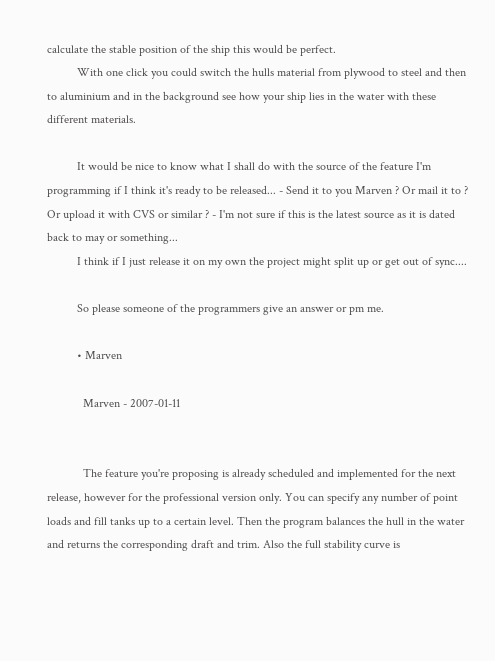calculate the stable position of the ship this would be perfect.
          With one click you could switch the hulls material from plywood to steel and then to aluminium and in the background see how your ship lies in the water with these different materials.

          It would be nice to know what I shall do with the source of the feature I'm programming if I think it's ready to be released... - Send it to you Marven ? Or mail it to ? Or upload it with CVS or similar ? - I'm not sure if this is the latest source as it is dated back to may or something...
          I think if I just release it on my own the project might split up or get out of sync....

          So please someone of the programmers give an answer or pm me.

          • Marven

            Marven - 2007-01-11


            The feature you're proposing is already scheduled and implemented for the next release, however for the professional version only. You can specify any number of point loads and fill tanks up to a certain level. Then the program balances the hull in the water and returns the corresponding draft and trim. Also the full stability curve is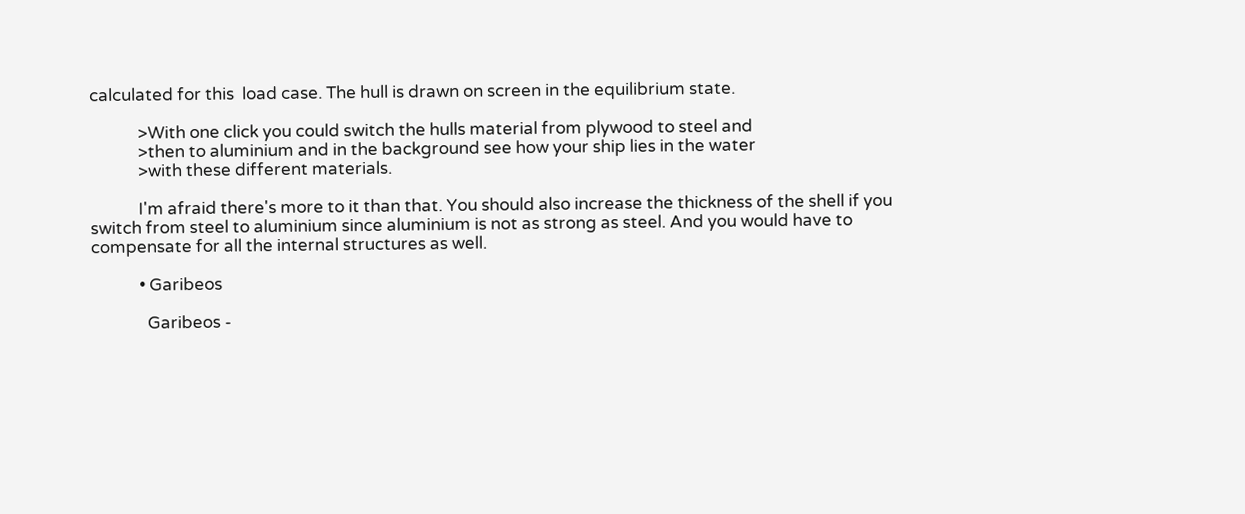calculated for this  load case. The hull is drawn on screen in the equilibrium state.

            >With one click you could switch the hulls material from plywood to steel and
            >then to aluminium and in the background see how your ship lies in the water
            >with these different materials.

            I'm afraid there's more to it than that. You should also increase the thickness of the shell if you switch from steel to aluminium since aluminium is not as strong as steel. And you would have to compensate for all the internal structures as well.

            • Garibeos

              Garibeos -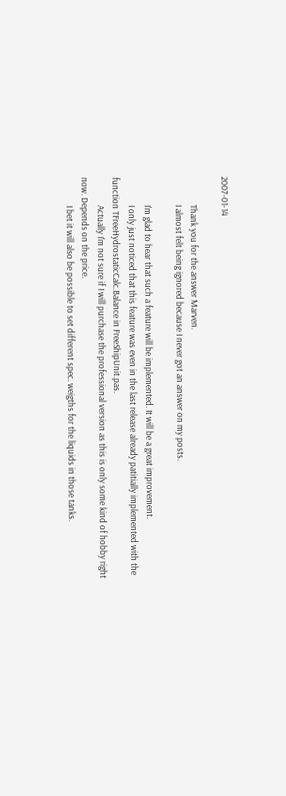2007-01-14

              Thank you for the answer Marven.
              I almost felt being ignored because I never got an answer on my posts.

              I'm glad to hear that such a feature will be implemented. It will be a great improvement.
              I only just noticed that this feature was even in the last release already patitially implemented with the function TFreeHydrostaticCalc.Balance in FreeShipUnit.pas.
              Actually I'm not sure if I will purchase the professional version as this is only some kind of hobby right now. Depends on the price.
              I bet it will also be possible to set different spec. weigths for the liquids in those tanks.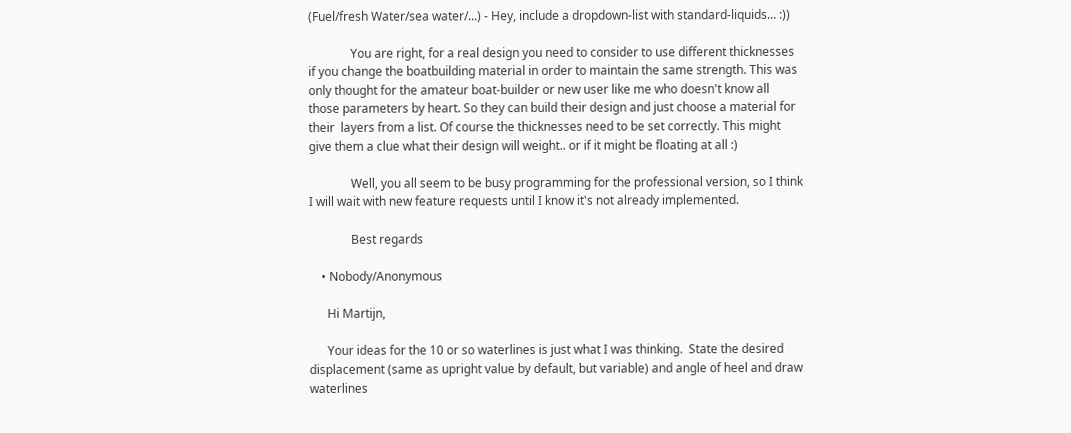(Fuel/fresh Water/sea water/...) - Hey, include a dropdown-list with standard-liquids... :))

              You are right, for a real design you need to consider to use different thicknesses if you change the boatbuilding material in order to maintain the same strength. This was only thought for the amateur boat-builder or new user like me who doesn't know all those parameters by heart. So they can build their design and just choose a material for their  layers from a list. Of course the thicknesses need to be set correctly. This might give them a clue what their design will weight.. or if it might be floating at all :)

              Well, you all seem to be busy programming for the professional version, so I think I will wait with new feature requests until I know it's not already implemented.

              Best regards

    • Nobody/Anonymous

      Hi Martijn,

      Your ideas for the 10 or so waterlines is just what I was thinking.  State the desired displacement (same as upright value by default, but variable) and angle of heel and draw waterlines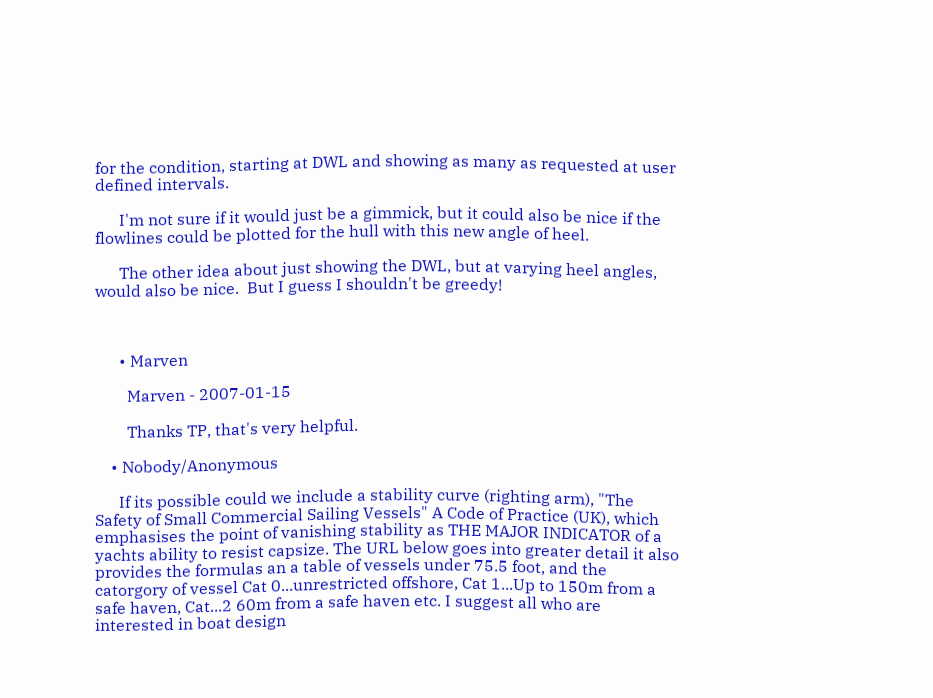for the condition, starting at DWL and showing as many as requested at user defined intervals.

      I'm not sure if it would just be a gimmick, but it could also be nice if the flowlines could be plotted for the hull with this new angle of heel.

      The other idea about just showing the DWL, but at varying heel angles, would also be nice.  But I guess I shouldn't be greedy!



      • Marven

        Marven - 2007-01-15

        Thanks TP, that's very helpful.

    • Nobody/Anonymous

      If its possible could we include a stability curve (righting arm), "The Safety of Small Commercial Sailing Vessels" A Code of Practice (UK), which emphasises the point of vanishing stability as THE MAJOR INDICATOR of a yachts ability to resist capsize. The URL below goes into greater detail it also provides the formulas an a table of vessels under 75.5 foot, and the catorgory of vessel Cat 0...unrestricted offshore, Cat 1...Up to 150m from a safe haven, Cat...2 60m from a safe haven etc. I suggest all who are interested in boat design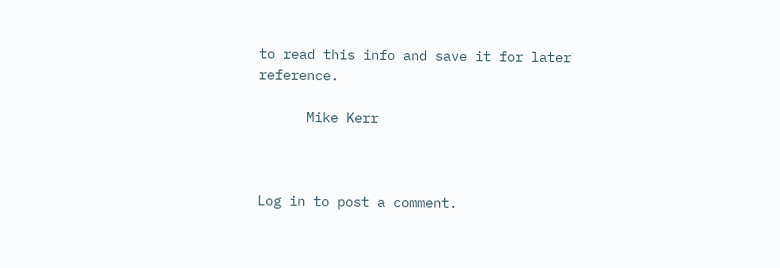to read this info and save it for later reference.

      Mike Kerr



Log in to post a comment.